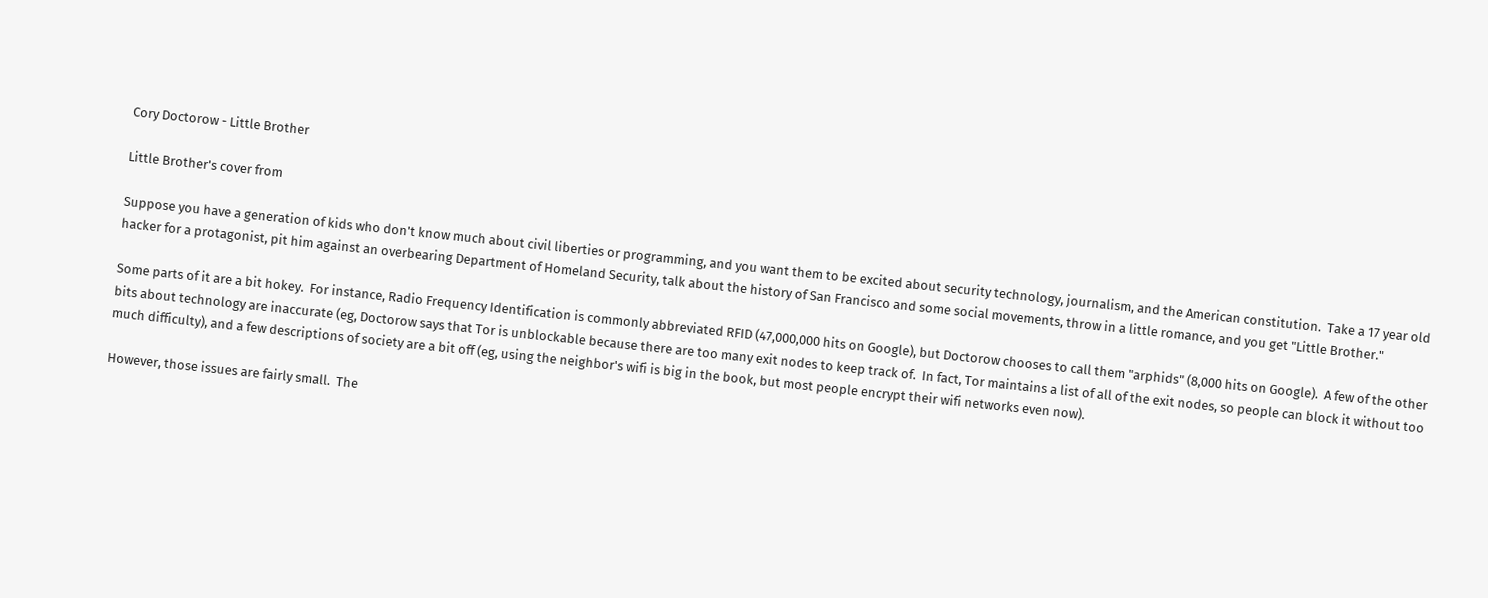Cory Doctorow - Little Brother

Little Brother's cover from

Suppose you have a generation of kids who don't know much about civil liberties or programming, and you want them to be excited about security technology, journalism, and the American constitution.  Take a 17 year old hacker for a protagonist, pit him against an overbearing Department of Homeland Security, talk about the history of San Francisco and some social movements, throw in a little romance, and you get "Little Brother."

Some parts of it are a bit hokey.  For instance, Radio Frequency Identification is commonly abbreviated RFID (47,000,000 hits on Google), but Doctorow chooses to call them "arphids" (8,000 hits on Google).  A few of the other bits about technology are inaccurate (eg, Doctorow says that Tor is unblockable because there are too many exit nodes to keep track of.  In fact, Tor maintains a list of all of the exit nodes, so people can block it without too much difficulty), and a few descriptions of society are a bit off (eg, using the neighbor's wifi is big in the book, but most people encrypt their wifi networks even now).

However, those issues are fairly small.  The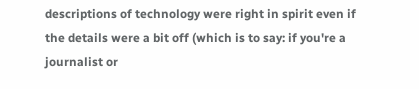descriptions of technology were right in spirit even if the details were a bit off (which is to say: if you're a journalist or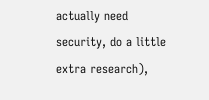actually need security, do a little extra research),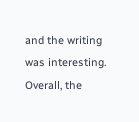and the writing was interesting.  Overall, the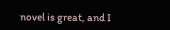novel is great, and I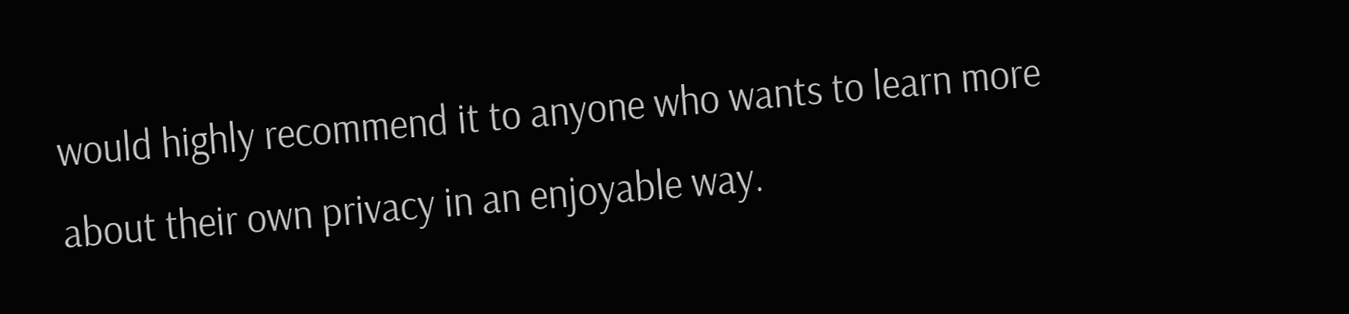would highly recommend it to anyone who wants to learn more about their own privacy in an enjoyable way.